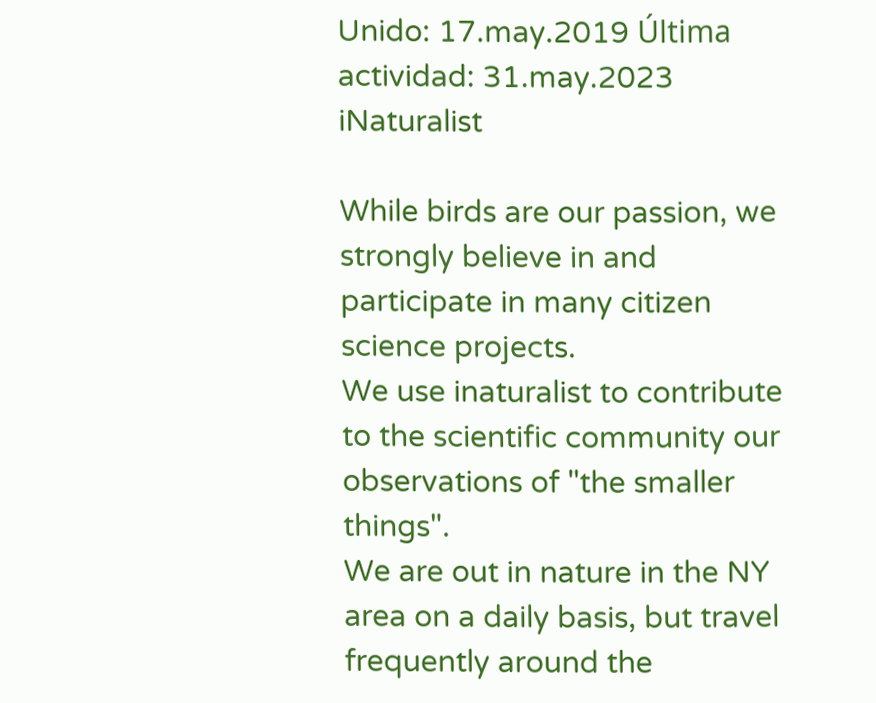Unido: 17.may.2019 Última actividad: 31.may.2023 iNaturalist

While birds are our passion, we strongly believe in and participate in many citizen science projects.
We use inaturalist to contribute to the scientific community our observations of "the smaller things".
We are out in nature in the NY area on a daily basis, but travel frequently around the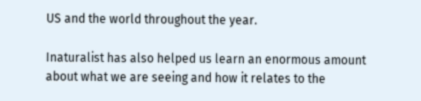US and the world throughout the year.

Inaturalist has also helped us learn an enormous amount about what we are seeing and how it relates to the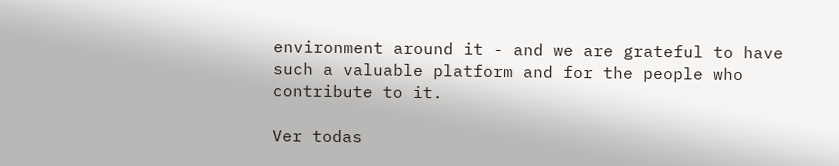environment around it - and we are grateful to have such a valuable platform and for the people who contribute to it.

Ver todas